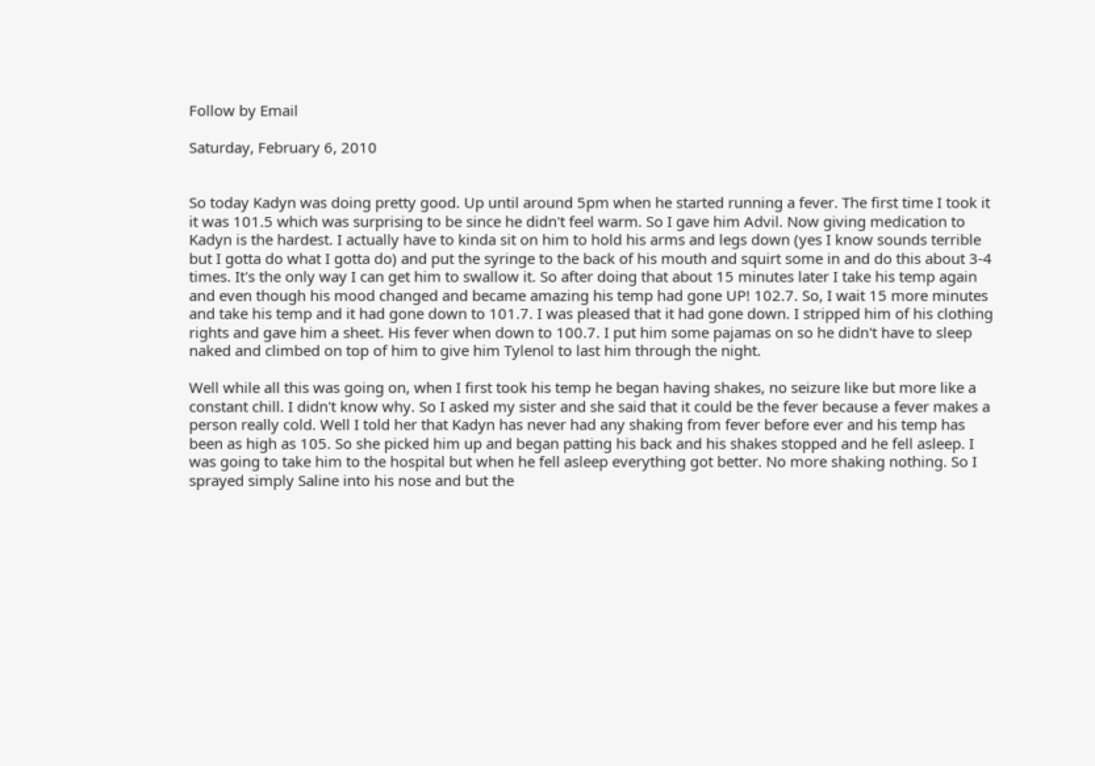Follow by Email

Saturday, February 6, 2010


So today Kadyn was doing pretty good. Up until around 5pm when he started running a fever. The first time I took it it was 101.5 which was surprising to be since he didn't feel warm. So I gave him Advil. Now giving medication to Kadyn is the hardest. I actually have to kinda sit on him to hold his arms and legs down (yes I know sounds terrible but I gotta do what I gotta do) and put the syringe to the back of his mouth and squirt some in and do this about 3-4 times. It's the only way I can get him to swallow it. So after doing that about 15 minutes later I take his temp again and even though his mood changed and became amazing his temp had gone UP! 102.7. So, I wait 15 more minutes and take his temp and it had gone down to 101.7. I was pleased that it had gone down. I stripped him of his clothing rights and gave him a sheet. His fever when down to 100.7. I put him some pajamas on so he didn't have to sleep naked and climbed on top of him to give him Tylenol to last him through the night.

Well while all this was going on, when I first took his temp he began having shakes, no seizure like but more like a constant chill. I didn't know why. So I asked my sister and she said that it could be the fever because a fever makes a person really cold. Well I told her that Kadyn has never had any shaking from fever before ever and his temp has been as high as 105. So she picked him up and began patting his back and his shakes stopped and he fell asleep. I was going to take him to the hospital but when he fell asleep everything got better. No more shaking nothing. So I sprayed simply Saline into his nose and but the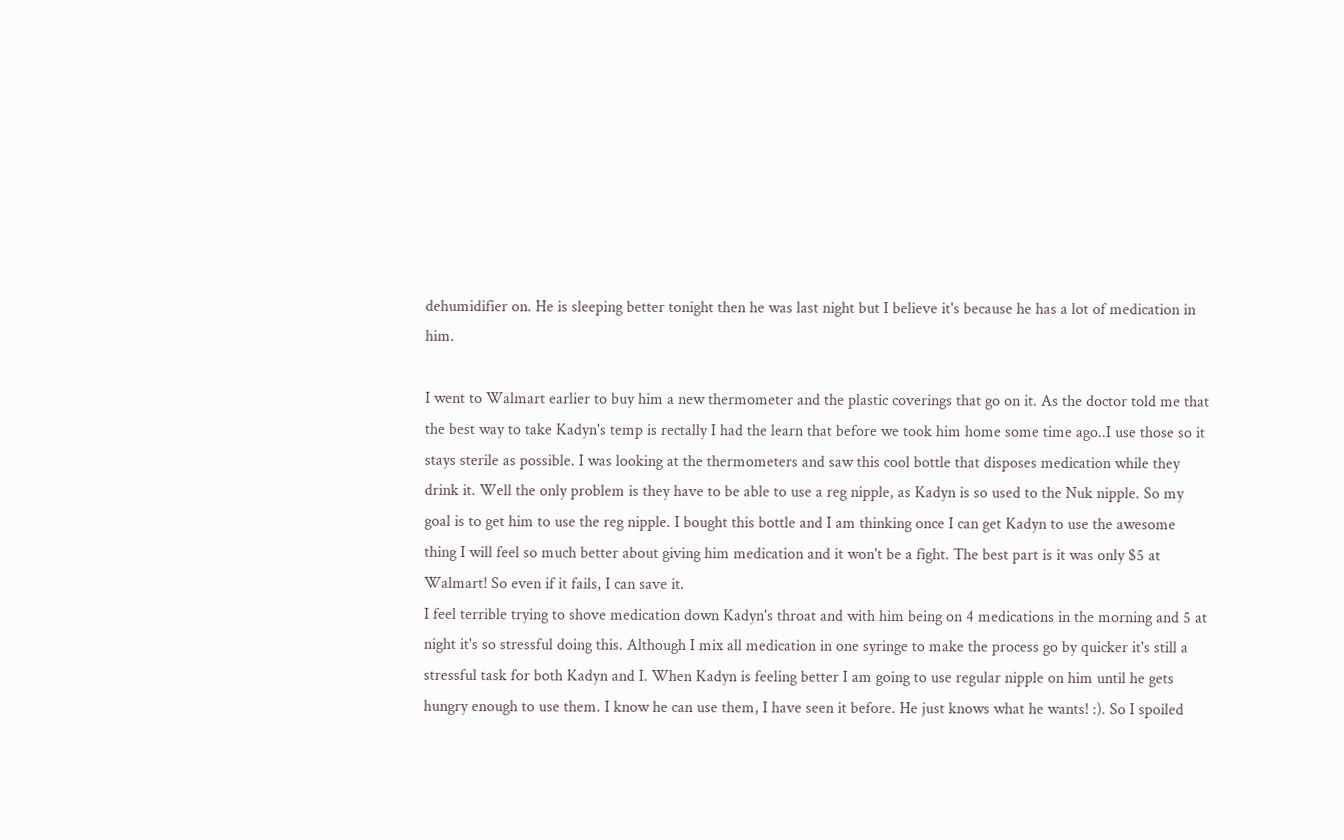dehumidifier on. He is sleeping better tonight then he was last night but I believe it's because he has a lot of medication in him.

I went to Walmart earlier to buy him a new thermometer and the plastic coverings that go on it. As the doctor told me that the best way to take Kadyn's temp is rectally I had the learn that before we took him home some time ago..I use those so it stays sterile as possible. I was looking at the thermometers and saw this cool bottle that disposes medication while they drink it. Well the only problem is they have to be able to use a reg nipple, as Kadyn is so used to the Nuk nipple. So my goal is to get him to use the reg nipple. I bought this bottle and I am thinking once I can get Kadyn to use the awesome thing I will feel so much better about giving him medication and it won't be a fight. The best part is it was only $5 at Walmart! So even if it fails, I can save it.
I feel terrible trying to shove medication down Kadyn's throat and with him being on 4 medications in the morning and 5 at night it's so stressful doing this. Although I mix all medication in one syringe to make the process go by quicker it's still a stressful task for both Kadyn and I. When Kadyn is feeling better I am going to use regular nipple on him until he gets hungry enough to use them. I know he can use them, I have seen it before. He just knows what he wants! :). So I spoiled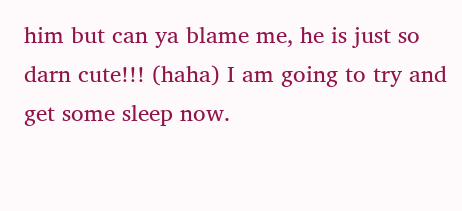him but can ya blame me, he is just so darn cute!!! (haha) I am going to try and get some sleep now.